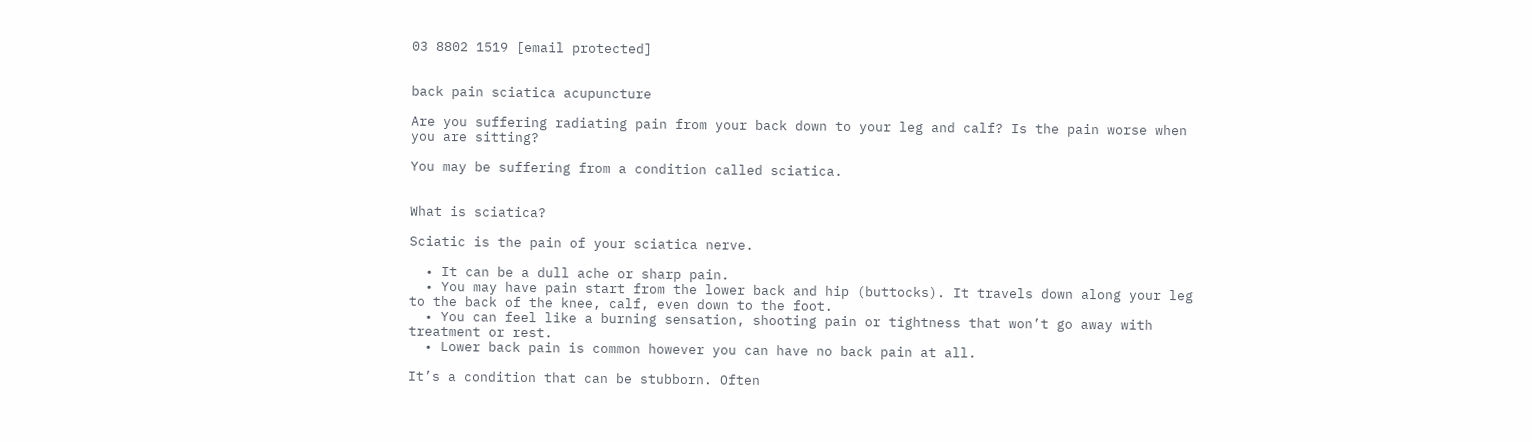03 8802 1519 [email protected]


back pain sciatica acupuncture

Are you suffering radiating pain from your back down to your leg and calf? Is the pain worse when you are sitting?

You may be suffering from a condition called sciatica.


What is sciatica?

Sciatic is the pain of your sciatica nerve.

  • It can be a dull ache or sharp pain.
  • You may have pain start from the lower back and hip (buttocks). It travels down along your leg to the back of the knee, calf, even down to the foot.
  • You can feel like a burning sensation, shooting pain or tightness that won’t go away with treatment or rest.
  • Lower back pain is common however you can have no back pain at all.

It’s a condition that can be stubborn. Often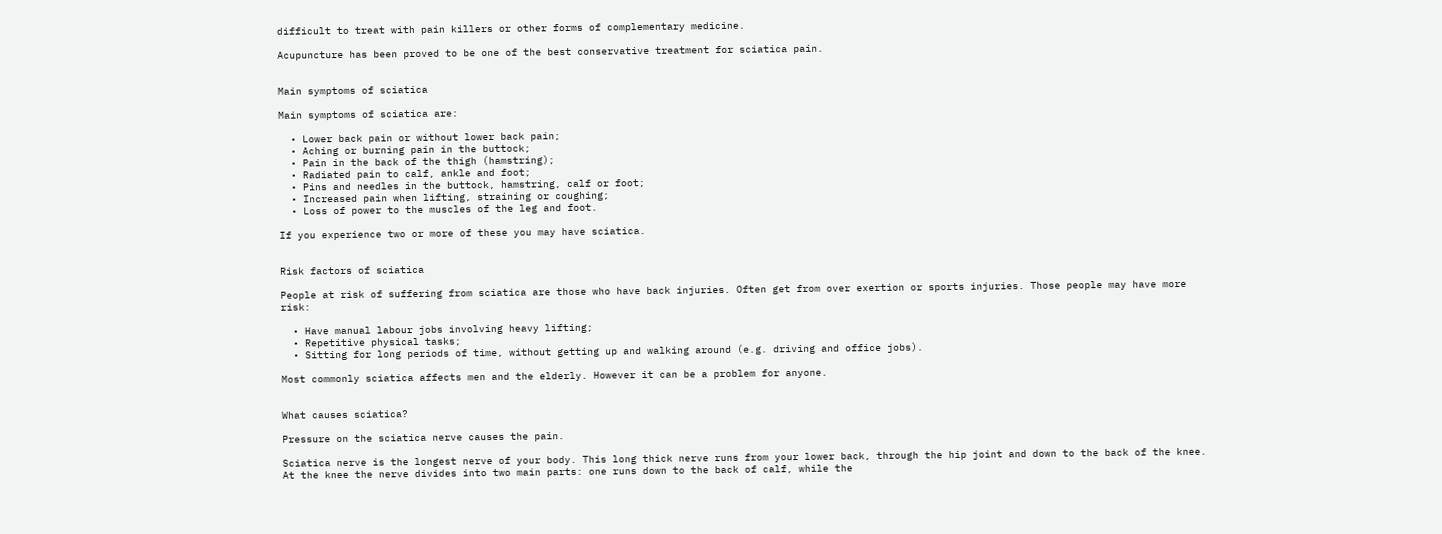difficult to treat with pain killers or other forms of complementary medicine.

Acupuncture has been proved to be one of the best conservative treatment for sciatica pain.


Main symptoms of sciatica

Main symptoms of sciatica are:

  • Lower back pain or without lower back pain;
  • Aching or burning pain in the buttock;
  • Pain in the back of the thigh (hamstring);
  • Radiated pain to calf, ankle and foot;
  • Pins and needles in the buttock, hamstring, calf or foot;
  • Increased pain when lifting, straining or coughing;
  • Loss of power to the muscles of the leg and foot.

If you experience two or more of these you may have sciatica.


Risk factors of sciatica

People at risk of suffering from sciatica are those who have back injuries. Often get from over exertion or sports injuries. Those people may have more risk:

  • Have manual labour jobs involving heavy lifting;
  • Repetitive physical tasks;
  • Sitting for long periods of time, without getting up and walking around (e.g. driving and office jobs).

Most commonly sciatica affects men and the elderly. However it can be a problem for anyone.


What causes sciatica?

Pressure on the sciatica nerve causes the pain.

Sciatica nerve is the longest nerve of your body. This long thick nerve runs from your lower back, through the hip joint and down to the back of the knee. At the knee the nerve divides into two main parts: one runs down to the back of calf, while the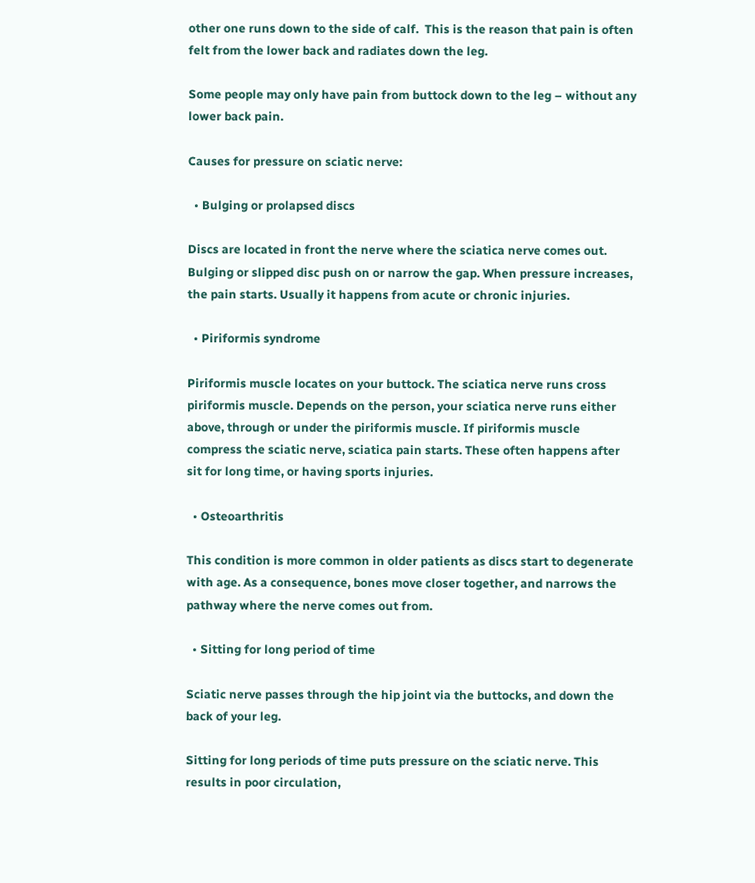other one runs down to the side of calf.  This is the reason that pain is often felt from the lower back and radiates down the leg.

Some people may only have pain from buttock down to the leg – without any lower back pain.

Causes for pressure on sciatic nerve:

  • Bulging or prolapsed discs

Discs are located in front the nerve where the sciatica nerve comes out.  Bulging or slipped disc push on or narrow the gap. When pressure increases, the pain starts. Usually it happens from acute or chronic injuries.

  • Piriformis syndrome

Piriformis muscle locates on your buttock. The sciatica nerve runs cross piriformis muscle. Depends on the person, your sciatica nerve runs either above, through or under the piriformis muscle. If piriformis muscle compress the sciatic nerve, sciatica pain starts. These often happens after sit for long time, or having sports injuries.

  • Osteoarthritis

This condition is more common in older patients as discs start to degenerate with age. As a consequence, bones move closer together, and narrows the pathway where the nerve comes out from.

  • Sitting for long period of time

Sciatic nerve passes through the hip joint via the buttocks, and down the back of your leg.

Sitting for long periods of time puts pressure on the sciatic nerve. This results in poor circulation,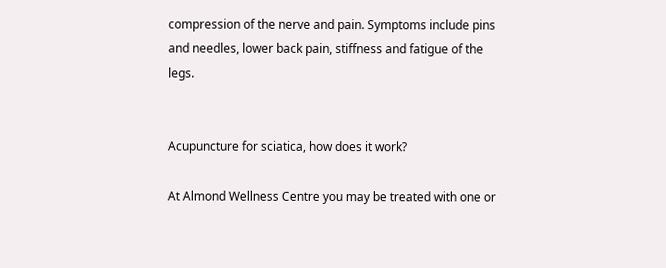compression of the nerve and pain. Symptoms include pins and needles, lower back pain, stiffness and fatigue of the legs.


Acupuncture for sciatica, how does it work?

At Almond Wellness Centre you may be treated with one or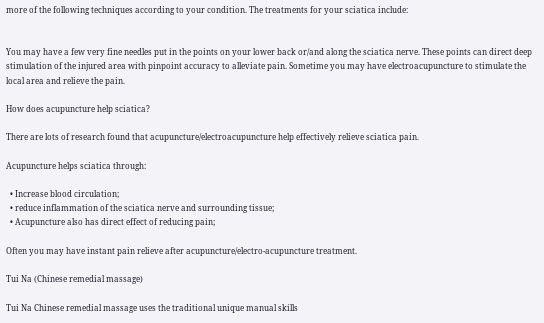more of the following techniques according to your condition. The treatments for your sciatica include:


You may have a few very fine needles put in the points on your lower back or/and along the sciatica nerve. These points can direct deep stimulation of the injured area with pinpoint accuracy to alleviate pain. Sometime you may have electroacupuncture to stimulate the local area and relieve the pain.

How does acupuncture help sciatica?

There are lots of research found that acupuncture/electroacupuncture help effectively relieve sciatica pain.

Acupuncture helps sciatica through:

  • Increase blood circulation;
  • reduce inflammation of the sciatica nerve and surrounding tissue;
  • Acupuncture also has direct effect of reducing pain;

Often you may have instant pain relieve after acupuncture/electro-acupuncture treatment.

Tui Na (Chinese remedial massage)

Tui Na Chinese remedial massage uses the traditional unique manual skills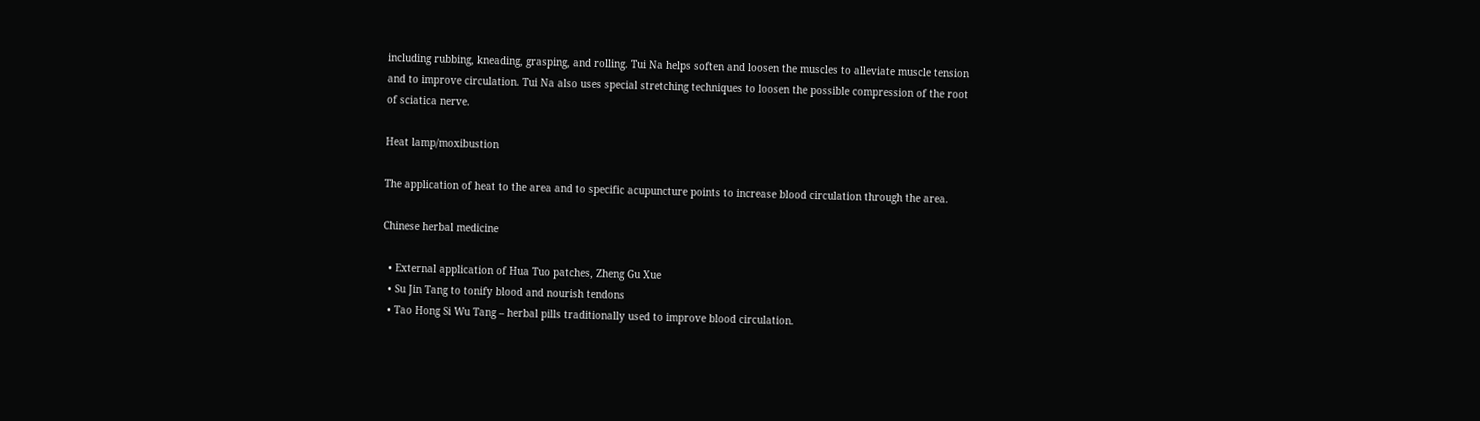including rubbing, kneading, grasping, and rolling. Tui Na helps soften and loosen the muscles to alleviate muscle tension and to improve circulation. Tui Na also uses special stretching techniques to loosen the possible compression of the root of sciatica nerve.

Heat lamp/moxibustion

The application of heat to the area and to specific acupuncture points to increase blood circulation through the area.

Chinese herbal medicine

  • External application of Hua Tuo patches, Zheng Gu Xue
  • Su Jin Tang to tonify blood and nourish tendons
  • Tao Hong Si Wu Tang – herbal pills traditionally used to improve blood circulation.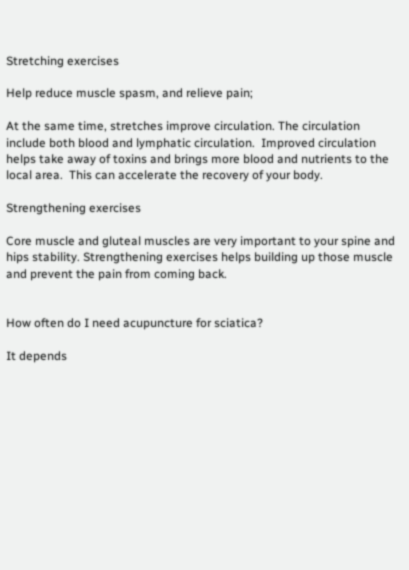Stretching exercises

Help reduce muscle spasm, and relieve pain;

At the same time, stretches improve circulation. The circulation include both blood and lymphatic circulation.  Improved circulation helps take away of toxins and brings more blood and nutrients to the local area.  This can accelerate the recovery of your body.

Strengthening exercises

Core muscle and gluteal muscles are very important to your spine and hips stability. Strengthening exercises helps building up those muscle and prevent the pain from coming back.


How often do I need acupuncture for sciatica?

It depends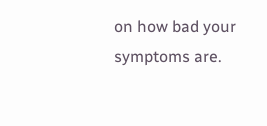on how bad your symptoms are.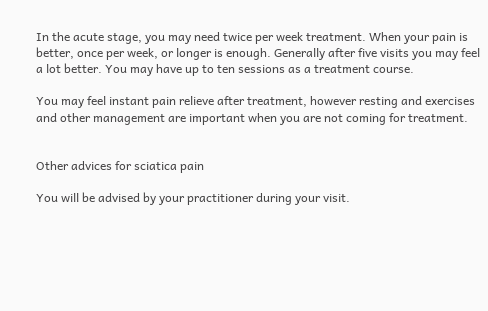In the acute stage, you may need twice per week treatment. When your pain is better, once per week, or longer is enough. Generally after five visits you may feel a lot better. You may have up to ten sessions as a treatment course.

You may feel instant pain relieve after treatment, however resting and exercises and other management are important when you are not coming for treatment.


Other advices for sciatica pain

You will be advised by your practitioner during your visit.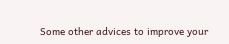Some other advices to improve your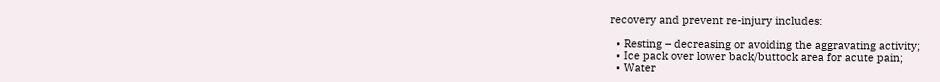recovery and prevent re-injury includes:

  • Resting – decreasing or avoiding the aggravating activity;
  • Ice pack over lower back/buttock area for acute pain;
  • Water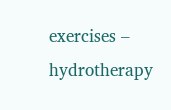exercises – hydrotherapy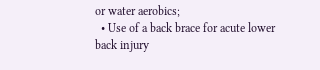or water aerobics;
  • Use of a back brace for acute lower back injury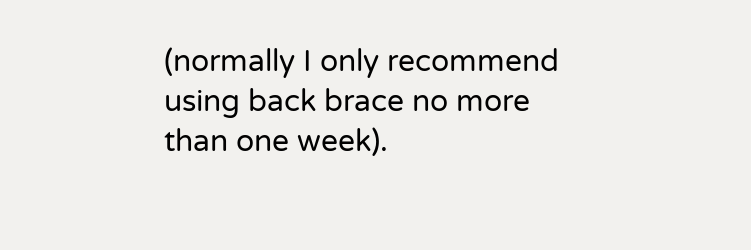(normally I only recommend using back brace no more than one week).